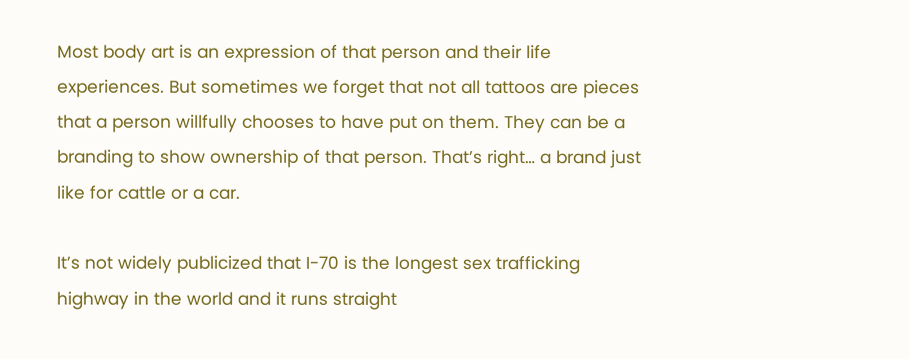Most body art is an expression of that person and their life experiences. But sometimes we forget that not all tattoos are pieces that a person willfully chooses to have put on them. They can be a branding to show ownership of that person. That’s right… a brand just like for cattle or a car.

It’s not widely publicized that I-70 is the longest sex trafficking highway in the world and it runs straight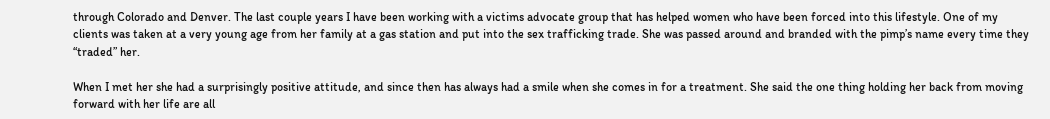through Colorado and Denver. The last couple years I have been working with a victims advocate group that has helped women who have been forced into this lifestyle. One of my clients was taken at a very young age from her family at a gas station and put into the sex trafficking trade. She was passed around and branded with the pimp’s name every time they “traded” her.

When I met her she had a surprisingly positive attitude, and since then has always had a smile when she comes in for a treatment. She said the one thing holding her back from moving forward with her life are all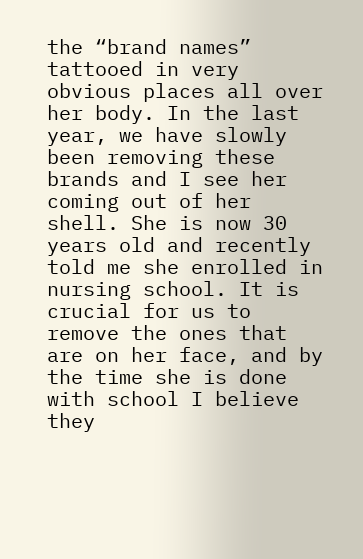the “brand names” tattooed in very obvious places all over her body. In the last year, we have slowly been removing these brands and I see her coming out of her shell. She is now 30 years old and recently told me she enrolled in nursing school. It is crucial for us to remove the ones that are on her face, and by the time she is done with school I believe they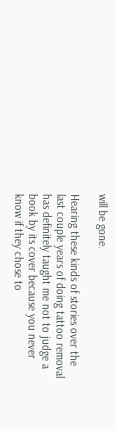will be gone.

Hearing these kinds of stories over the last couple years of doing tattoo removal has definitely taught me not to judge a book by its cover because you never know if they chose to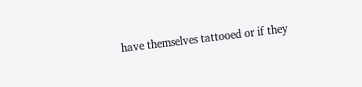have themselves tattooed or if they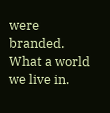were branded. What a world we live in.